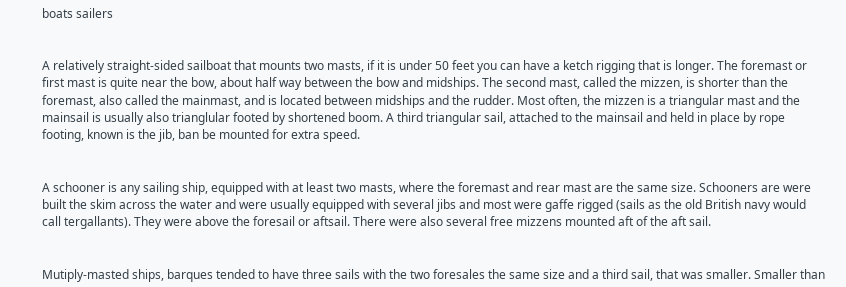boats sailers


A relatively straight-sided sailboat that mounts two masts, if it is under 50 feet you can have a ketch rigging that is longer. The foremast or first mast is quite near the bow, about half way between the bow and midships. The second mast, called the mizzen, is shorter than the foremast, also called the mainmast, and is located between midships and the rudder. Most often, the mizzen is a triangular mast and the mainsail is usually also trianglular footed by shortened boom. A third triangular sail, attached to the mainsail and held in place by rope footing, known is the jib, ban be mounted for extra speed.


A schooner is any sailing ship, equipped with at least two masts, where the foremast and rear mast are the same size. Schooners are were built the skim across the water and were usually equipped with several jibs and most were gaffe rigged (sails as the old British navy would call tergallants). They were above the foresail or aftsail. There were also several free mizzens mounted aft of the aft sail.


Mutiply-masted ships, barques tended to have three sails with the two foresales the same size and a third sail, that was smaller. Smaller than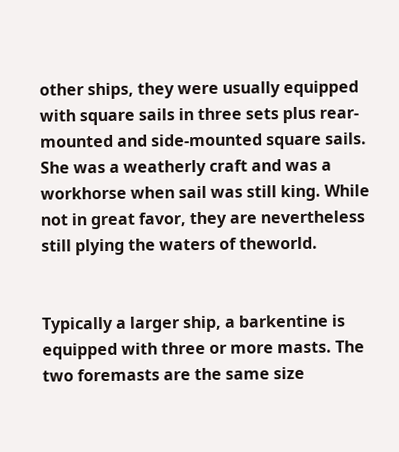other ships, they were usually equipped with square sails in three sets plus rear-mounted and side-mounted square sails. She was a weatherly craft and was a workhorse when sail was still king. While not in great favor, they are nevertheless still plying the waters of theworld.


Typically a larger ship, a barkentine is equipped with three or more masts. The two foremasts are the same size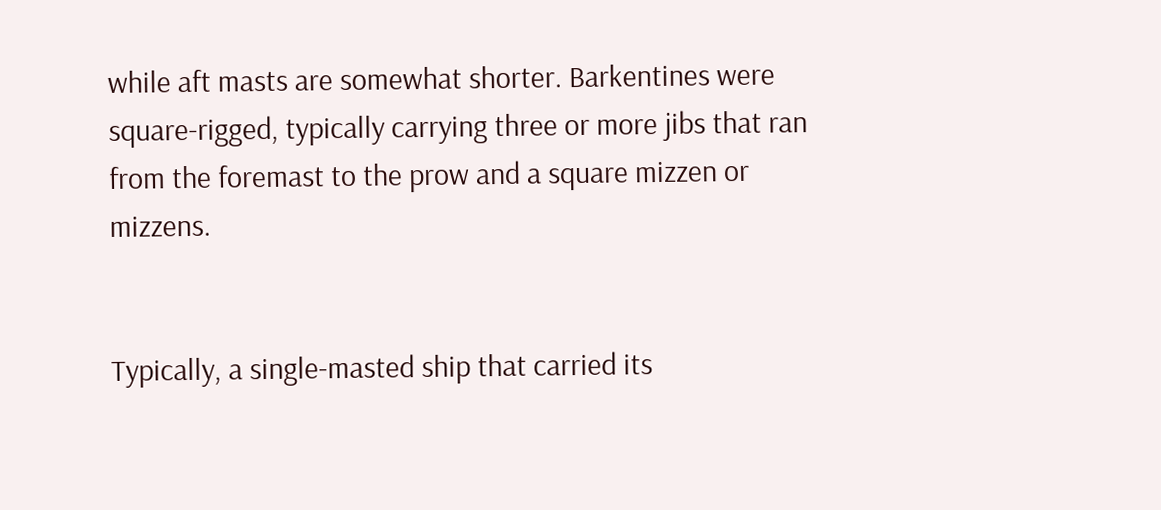while aft masts are somewhat shorter. Barkentines were square-rigged, typically carrying three or more jibs that ran from the foremast to the prow and a square mizzen or mizzens.


Typically, a single-masted ship that carried its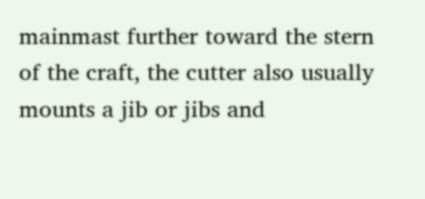mainmast further toward the stern of the craft, the cutter also usually mounts a jib or jibs and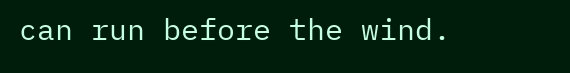can run before the wind.